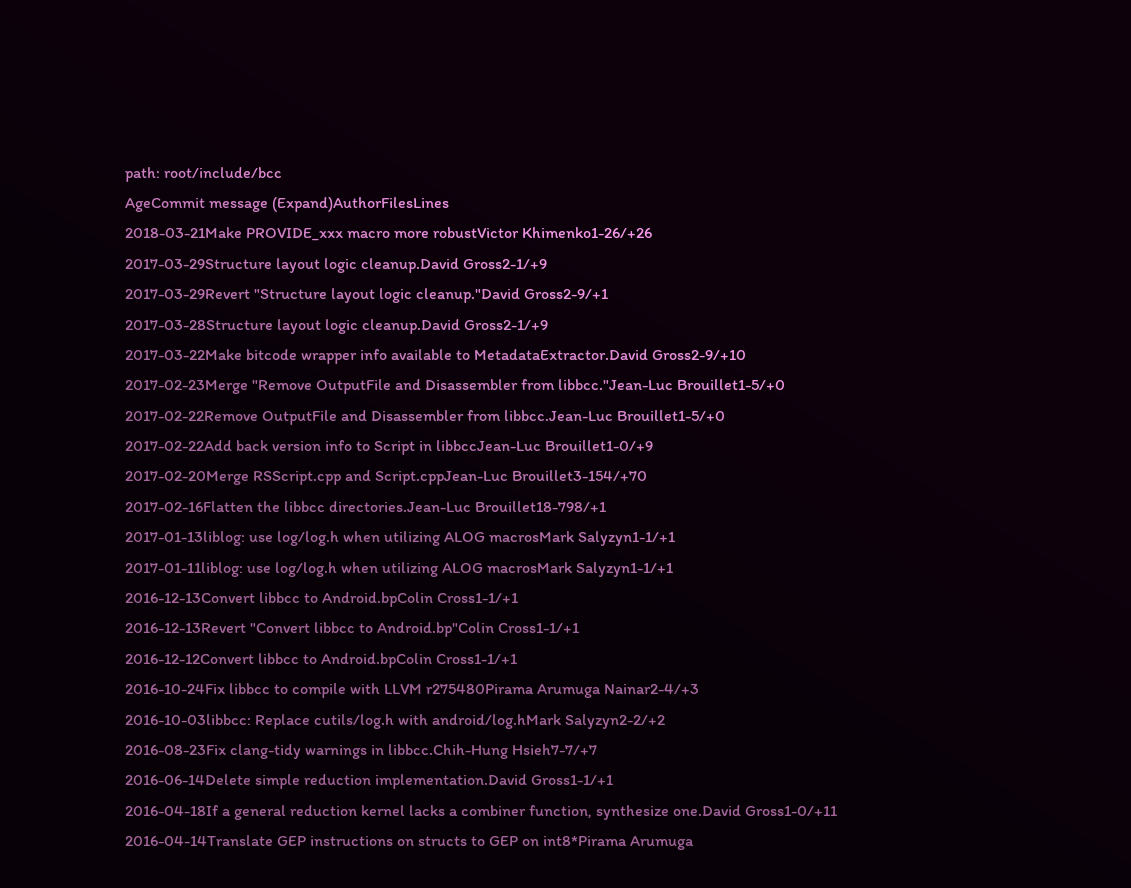path: root/include/bcc
AgeCommit message (Expand)AuthorFilesLines
2018-03-21Make PROVIDE_xxx macro more robustVictor Khimenko1-26/+26
2017-03-29Structure layout logic cleanup.David Gross2-1/+9
2017-03-29Revert "Structure layout logic cleanup."David Gross2-9/+1
2017-03-28Structure layout logic cleanup.David Gross2-1/+9
2017-03-22Make bitcode wrapper info available to MetadataExtractor.David Gross2-9/+10
2017-02-23Merge "Remove OutputFile and Disassembler from libbcc."Jean-Luc Brouillet1-5/+0
2017-02-22Remove OutputFile and Disassembler from libbcc.Jean-Luc Brouillet1-5/+0
2017-02-22Add back version info to Script in libbccJean-Luc Brouillet1-0/+9
2017-02-20Merge RSScript.cpp and Script.cppJean-Luc Brouillet3-154/+70
2017-02-16Flatten the libbcc directories.Jean-Luc Brouillet18-798/+1
2017-01-13liblog: use log/log.h when utilizing ALOG macrosMark Salyzyn1-1/+1
2017-01-11liblog: use log/log.h when utilizing ALOG macrosMark Salyzyn1-1/+1
2016-12-13Convert libbcc to Android.bpColin Cross1-1/+1
2016-12-13Revert "Convert libbcc to Android.bp"Colin Cross1-1/+1
2016-12-12Convert libbcc to Android.bpColin Cross1-1/+1
2016-10-24Fix libbcc to compile with LLVM r275480Pirama Arumuga Nainar2-4/+3
2016-10-03libbcc: Replace cutils/log.h with android/log.hMark Salyzyn2-2/+2
2016-08-23Fix clang-tidy warnings in libbcc.Chih-Hung Hsieh7-7/+7
2016-06-14Delete simple reduction implementation.David Gross1-1/+1
2016-04-18If a general reduction kernel lacks a combiner function, synthesize one.David Gross1-0/+11
2016-04-14Translate GEP instructions on structs to GEP on int8*Pirama Arumuga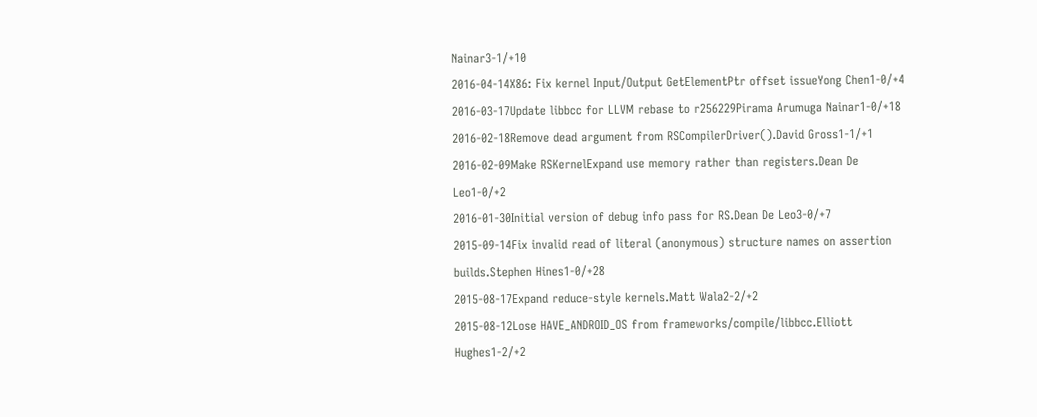Nainar3-1/+10
2016-04-14X86: Fix kernel Input/Output GetElementPtr offset issueYong Chen1-0/+4
2016-03-17Update libbcc for LLVM rebase to r256229Pirama Arumuga Nainar1-0/+18
2016-02-18Remove dead argument from RSCompilerDriver().David Gross1-1/+1
2016-02-09Make RSKernelExpand use memory rather than registers.Dean De Leo1-0/+2
2016-01-30Initial version of debug info pass for RS.Dean De Leo3-0/+7
2015-09-14Fix invalid read of literal (anonymous) structure names on assertion builds.Stephen Hines1-0/+28
2015-08-17Expand reduce-style kernels.Matt Wala2-2/+2
2015-08-12Lose HAVE_ANDROID_OS from frameworks/compile/libbcc.Elliott Hughes1-2/+2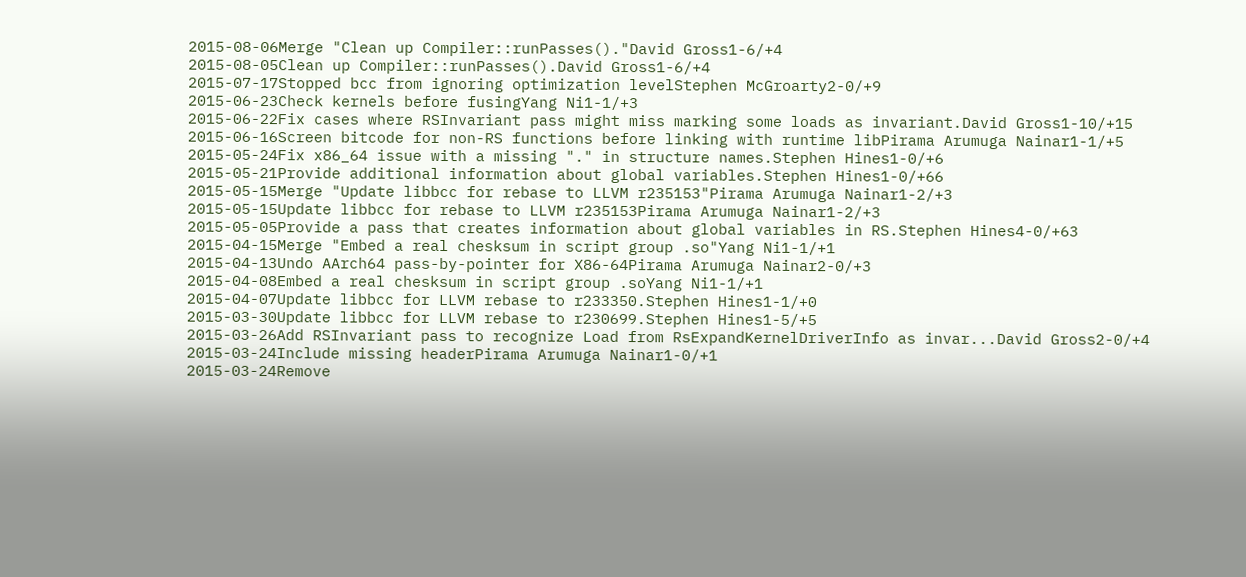2015-08-06Merge "Clean up Compiler::runPasses()."David Gross1-6/+4
2015-08-05Clean up Compiler::runPasses().David Gross1-6/+4
2015-07-17Stopped bcc from ignoring optimization levelStephen McGroarty2-0/+9
2015-06-23Check kernels before fusingYang Ni1-1/+3
2015-06-22Fix cases where RSInvariant pass might miss marking some loads as invariant.David Gross1-10/+15
2015-06-16Screen bitcode for non-RS functions before linking with runtime libPirama Arumuga Nainar1-1/+5
2015-05-24Fix x86_64 issue with a missing "." in structure names.Stephen Hines1-0/+6
2015-05-21Provide additional information about global variables.Stephen Hines1-0/+66
2015-05-15Merge "Update libbcc for rebase to LLVM r235153"Pirama Arumuga Nainar1-2/+3
2015-05-15Update libbcc for rebase to LLVM r235153Pirama Arumuga Nainar1-2/+3
2015-05-05Provide a pass that creates information about global variables in RS.Stephen Hines4-0/+63
2015-04-15Merge "Embed a real chesksum in script group .so"Yang Ni1-1/+1
2015-04-13Undo AArch64 pass-by-pointer for X86-64Pirama Arumuga Nainar2-0/+3
2015-04-08Embed a real chesksum in script group .soYang Ni1-1/+1
2015-04-07Update libbcc for LLVM rebase to r233350.Stephen Hines1-1/+0
2015-03-30Update libbcc for LLVM rebase to r230699.Stephen Hines1-5/+5
2015-03-26Add RSInvariant pass to recognize Load from RsExpandKernelDriverInfo as invar...David Gross2-0/+4
2015-03-24Include missing headerPirama Arumuga Nainar1-0/+1
2015-03-24Remove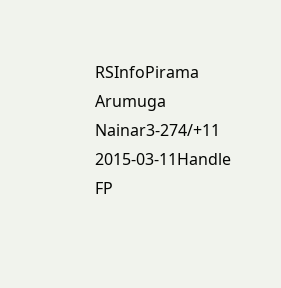RSInfoPirama Arumuga Nainar3-274/+11
2015-03-11Handle FP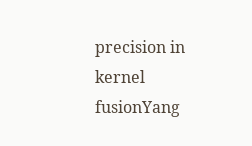precision in kernel fusionYang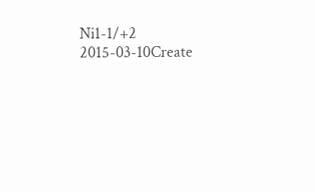Ni1-1/+2
2015-03-10Create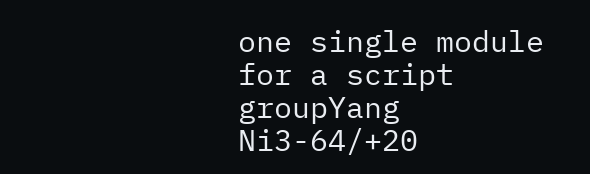one single module for a script groupYang Ni3-64/+20